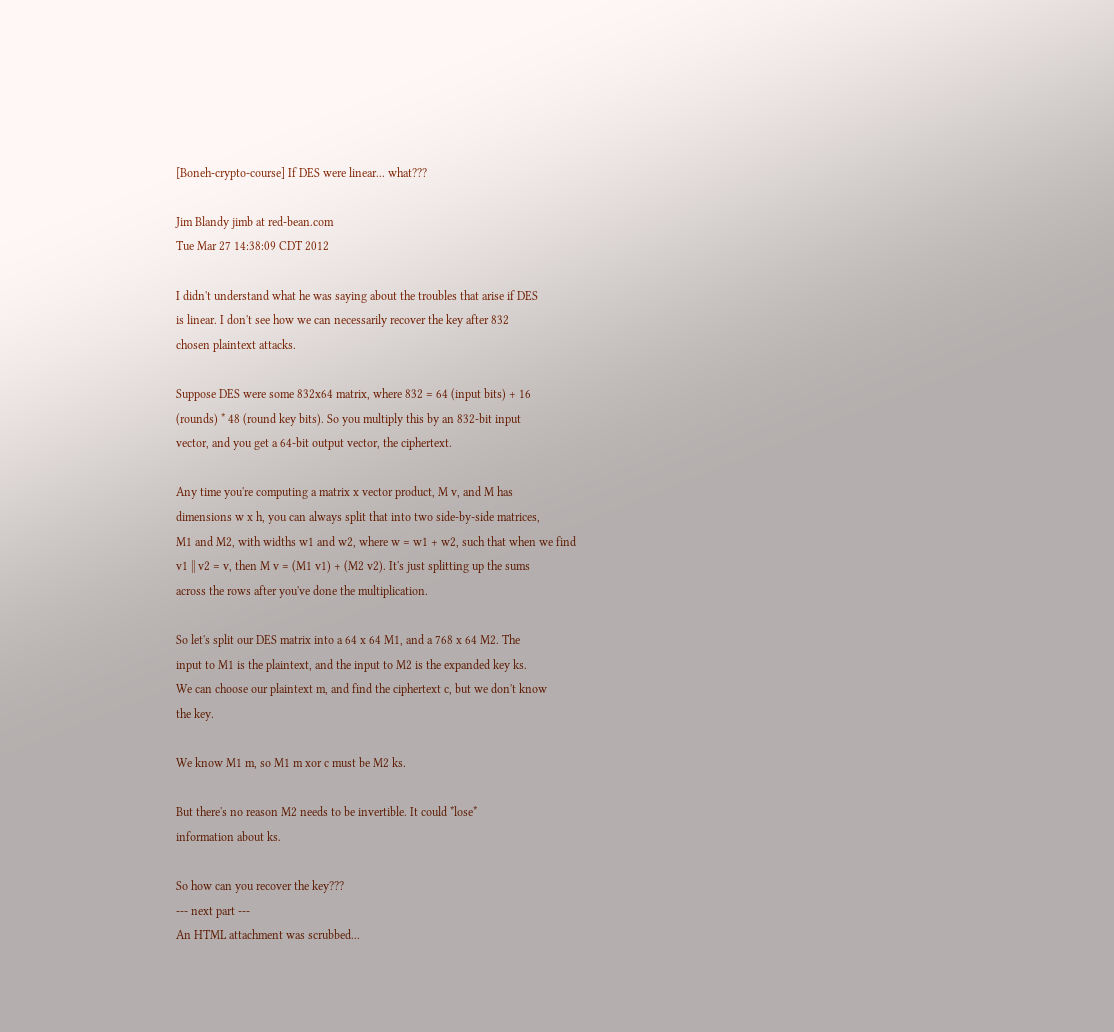[Boneh-crypto-course] If DES were linear... what???

Jim Blandy jimb at red-bean.com
Tue Mar 27 14:38:09 CDT 2012

I didn't understand what he was saying about the troubles that arise if DES
is linear. I don't see how we can necessarily recover the key after 832
chosen plaintext attacks.

Suppose DES were some 832x64 matrix, where 832 = 64 (input bits) + 16
(rounds) * 48 (round key bits). So you multiply this by an 832-bit input
vector, and you get a 64-bit output vector, the ciphertext.

Any time you're computing a matrix x vector product, M v, and M has
dimensions w x h, you can always split that into two side-by-side matrices,
M1 and M2, with widths w1 and w2, where w = w1 + w2, such that when we find
v1 || v2 = v, then M v = (M1 v1) + (M2 v2). It's just splitting up the sums
across the rows after you've done the multiplication.

So let's split our DES matrix into a 64 x 64 M1, and a 768 x 64 M2. The
input to M1 is the plaintext, and the input to M2 is the expanded key ks.
We can choose our plaintext m, and find the ciphertext c, but we don't know
the key.

We know M1 m, so M1 m xor c must be M2 ks.

But there's no reason M2 needs to be invertible. It could *lose*
information about ks.

So how can you recover the key???
--- next part ---
An HTML attachment was scrubbed...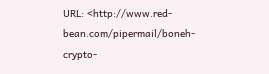URL: <http://www.red-bean.com/pipermail/boneh-crypto-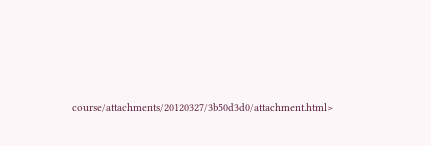course/attachments/20120327/3b50d3d0/attachment.html>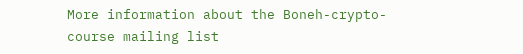More information about the Boneh-crypto-course mailing list